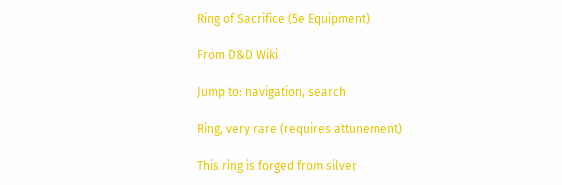Ring of Sacrifice (5e Equipment)

From D&D Wiki

Jump to: navigation, search

Ring, very rare (requires attunement)

This ring is forged from silver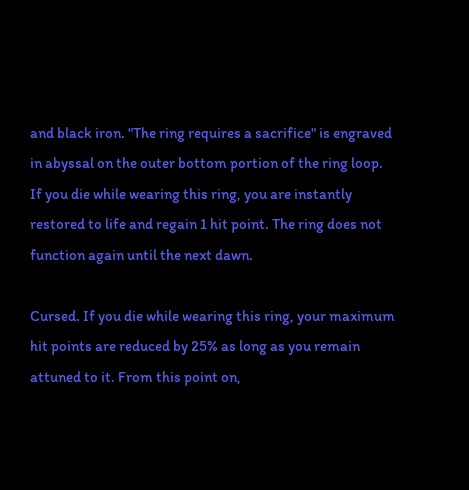and black iron. "The ring requires a sacrifice" is engraved in abyssal on the outer bottom portion of the ring loop. If you die while wearing this ring, you are instantly restored to life and regain 1 hit point. The ring does not function again until the next dawn.

Cursed. If you die while wearing this ring, your maximum hit points are reduced by 25% as long as you remain attuned to it. From this point on,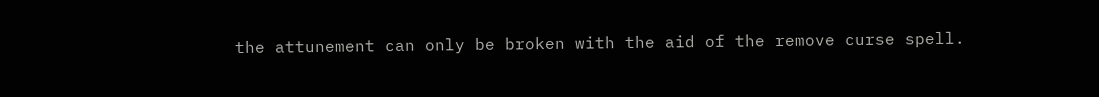the attunement can only be broken with the aid of the remove curse spell.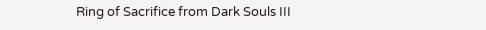Ring of Sacrifice from Dark Souls III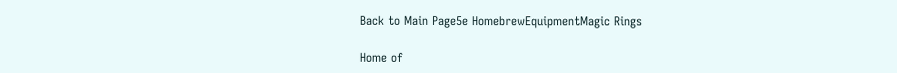Back to Main Page5e HomebrewEquipmentMagic Rings

Home of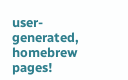user-generated,
homebrew pages!